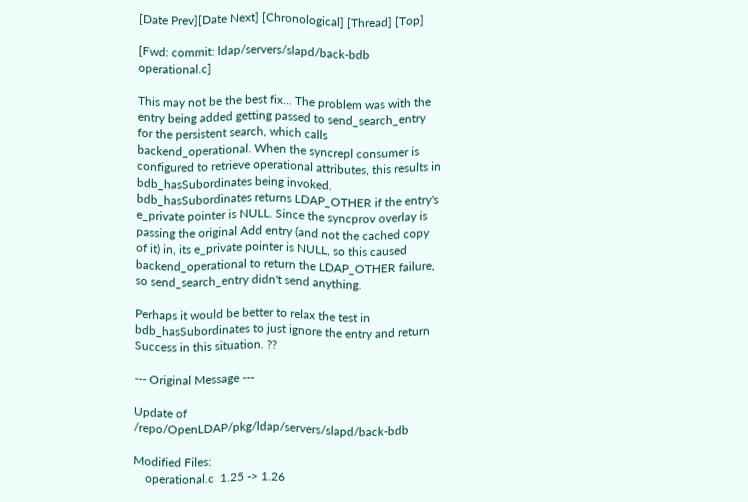[Date Prev][Date Next] [Chronological] [Thread] [Top]

[Fwd: commit: ldap/servers/slapd/back-bdb operational.c]

This may not be the best fix... The problem was with the entry being added getting passed to send_search_entry for the persistent search, which calls backend_operational. When the syncrepl consumer is configured to retrieve operational attributes, this results in bdb_hasSubordinates being invoked. bdb_hasSubordinates returns LDAP_OTHER if the entry's e_private pointer is NULL. Since the syncprov overlay is passing the original Add entry (and not the cached copy of it) in, its e_private pointer is NULL, so this caused backend_operational to return the LDAP_OTHER failure, so send_search_entry didn't send anything.

Perhaps it would be better to relax the test in bdb_hasSubordinates to just ignore the entry and return Success in this situation. ??

--- Original Message ---

Update of /repo/OpenLDAP/pkg/ldap/servers/slapd/back-bdb

Modified Files:
    operational.c  1.25 -> 1.26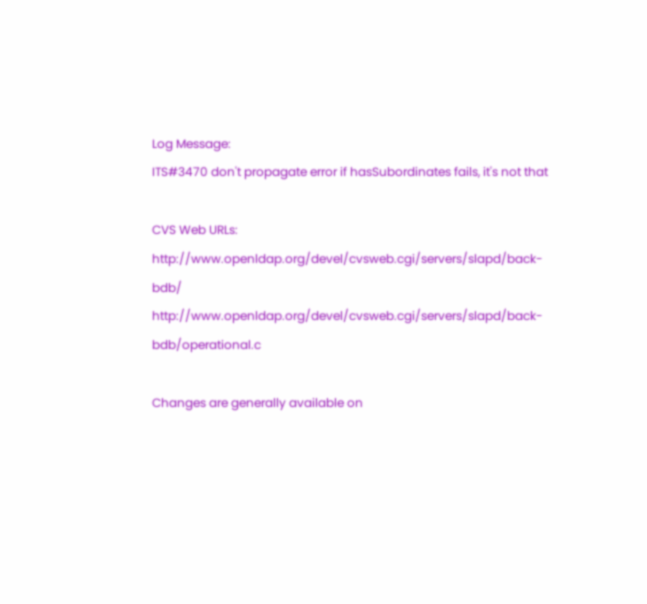Log Message:
ITS#3470 don't propagate error if hasSubordinates fails, it's not that

CVS Web URLs: http://www.openldap.org/devel/cvsweb.cgi/servers/slapd/back-bdb/ http://www.openldap.org/devel/cvsweb.cgi/servers/slapd/back-bdb/operational.c

Changes are generally available on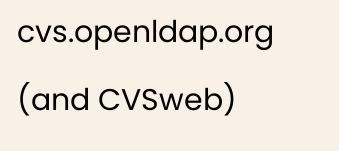cvs.openldap.org (and CVSweb)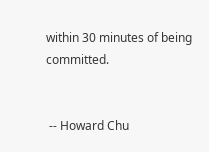within 30 minutes of being committed.


 -- Howard Chu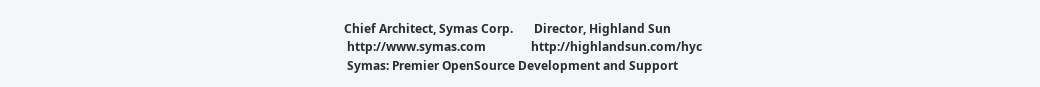Chief Architect, Symas Corp.       Director, Highland Sun
 http://www.symas.com               http://highlandsun.com/hyc
 Symas: Premier OpenSource Development and Support